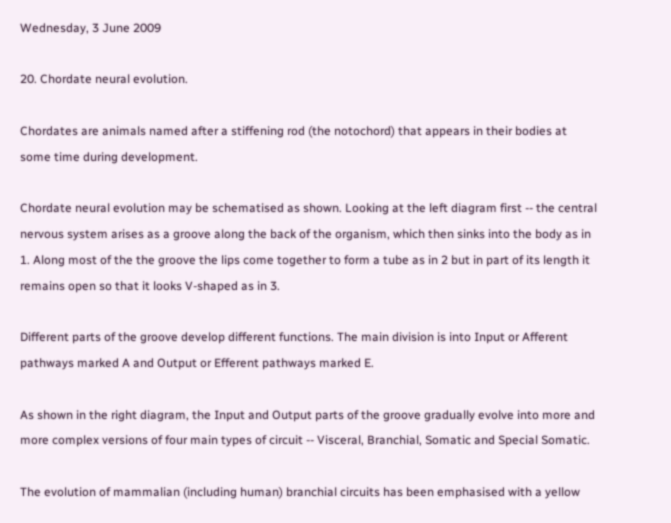Wednesday, 3 June 2009

20. Chordate neural evolution.

Chordates are animals named after a stiffening rod (the notochord) that appears in their bodies at some time during development.

Chordate neural evolution may be schematised as shown. Looking at the left diagram first -- the central nervous system arises as a groove along the back of the organism, which then sinks into the body as in 1. Along most of the the groove the lips come together to form a tube as in 2 but in part of its length it remains open so that it looks V-shaped as in 3.

Different parts of the groove develop different functions. The main division is into Input or Afferent pathways marked A and Output or Efferent pathways marked E.

As shown in the right diagram, the Input and Output parts of the groove gradually evolve into more and more complex versions of four main types of circuit -- Visceral, Branchial, Somatic and Special Somatic.

The evolution of mammalian (including human) branchial circuits has been emphasised with a yellow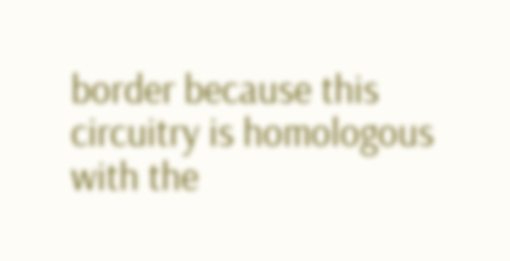border because this circuitry is homologous with the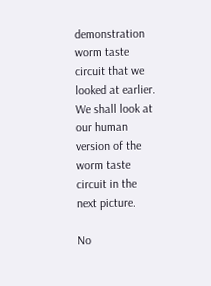demonstration worm taste circuit that we looked at earlier. We shall look at our human version of the worm taste circuit in the next picture.

No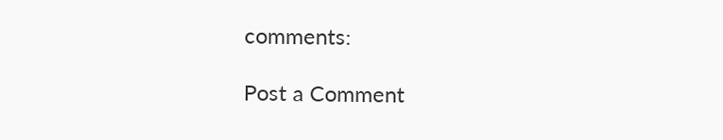comments:

Post a Comment